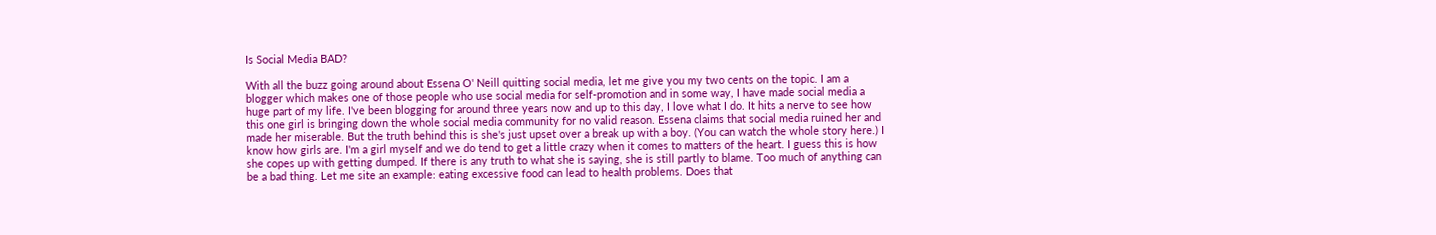Is Social Media BAD?

With all the buzz going around about Essena O' Neill quitting social media, let me give you my two cents on the topic. I am a blogger which makes one of those people who use social media for self-promotion and in some way, I have made social media a huge part of my life. I've been blogging for around three years now and up to this day, I love what I do. It hits a nerve to see how this one girl is bringing down the whole social media community for no valid reason. Essena claims that social media ruined her and made her miserable. But the truth behind this is she's just upset over a break up with a boy. (You can watch the whole story here.) I know how girls are. I'm a girl myself and we do tend to get a little crazy when it comes to matters of the heart. I guess this is how she copes up with getting dumped. If there is any truth to what she is saying, she is still partly to blame. Too much of anything can be a bad thing. Let me site an example: eating excessive food can lead to health problems. Does that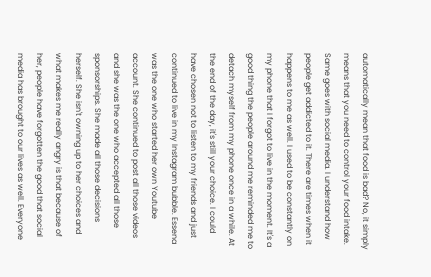automatically mean that food is bad? No, it simply means that you need to control your food intake. Same goes with social media. I understand how people get addicted to it. There are times when it happens to me as well. I used to be constantly on my phone that I forgot to live in the moment. It's a good thing the people around me reminded me to detach myself from my phone once in a while. At the end of the day, it's still your choice. I could have chosen not to listen to my friends and just continued to live in my Instagram bubble. Essena was the one who started her own Youtube account. She continued to post all those videos and she was the one who accepted all those sponsorships. She made all those decisions herself. She isn't owning up to her choices and what makes me really angry is that because of her, people have forgotten the good that social media has brought to our lives as well. Everyone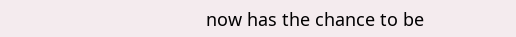now has the chance to be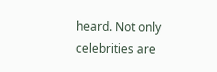heard. Not only celebrities are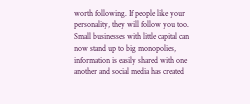worth following. If people like your personality, they will follow you too. Small businesses with little capital can now stand up to big monopolies, information is easily shared with one another and social media has created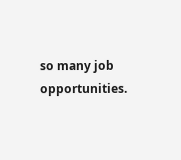so many job opportunities.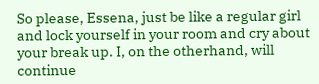So please, Essena, just be like a regular girl and lock yourself in your room and cry about your break up. I, on the otherhand, will continue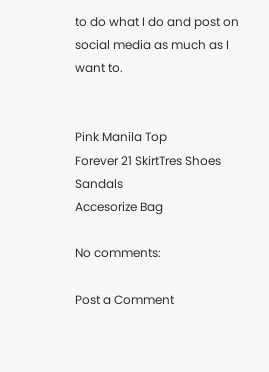to do what I do and post on social media as much as I want to.


Pink Manila Top
Forever 21 SkirtTres Shoes Sandals
Accesorize Bag

No comments:

Post a Comment